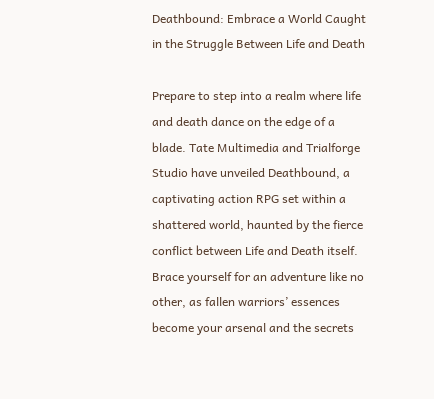Deathbound: Embrace a World Caught in the Struggle Between Life and Death

Prepare to step into a realm where life and death dance on the edge of a blade. Tate Multimedia and Trialforge Studio have unveiled Deathbound, a captivating action RPG set within a shattered world, haunted by the fierce conflict between Life and Death itself. Brace yourself for an adventure like no other, as fallen warriors’ essences become your arsenal and the secrets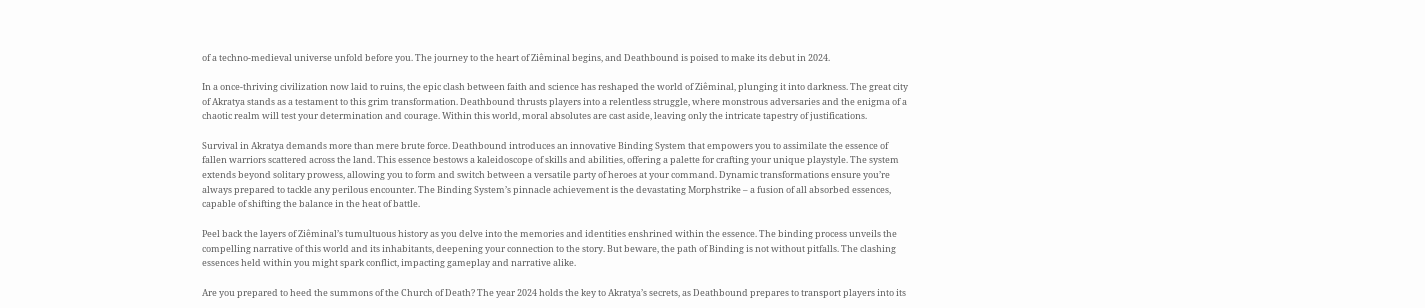of a techno-medieval universe unfold before you. The journey to the heart of Ziêminal begins, and Deathbound is poised to make its debut in 2024.

In a once-thriving civilization now laid to ruins, the epic clash between faith and science has reshaped the world of Ziêminal, plunging it into darkness. The great city of Akratya stands as a testament to this grim transformation. Deathbound thrusts players into a relentless struggle, where monstrous adversaries and the enigma of a chaotic realm will test your determination and courage. Within this world, moral absolutes are cast aside, leaving only the intricate tapestry of justifications.

Survival in Akratya demands more than mere brute force. Deathbound introduces an innovative Binding System that empowers you to assimilate the essence of fallen warriors scattered across the land. This essence bestows a kaleidoscope of skills and abilities, offering a palette for crafting your unique playstyle. The system extends beyond solitary prowess, allowing you to form and switch between a versatile party of heroes at your command. Dynamic transformations ensure you’re always prepared to tackle any perilous encounter. The Binding System’s pinnacle achievement is the devastating Morphstrike – a fusion of all absorbed essences, capable of shifting the balance in the heat of battle.

Peel back the layers of Ziêminal’s tumultuous history as you delve into the memories and identities enshrined within the essence. The binding process unveils the compelling narrative of this world and its inhabitants, deepening your connection to the story. But beware, the path of Binding is not without pitfalls. The clashing essences held within you might spark conflict, impacting gameplay and narrative alike.

Are you prepared to heed the summons of the Church of Death? The year 2024 holds the key to Akratya’s secrets, as Deathbound prepares to transport players into its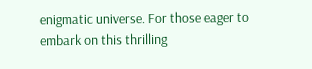enigmatic universe. For those eager to embark on this thrilling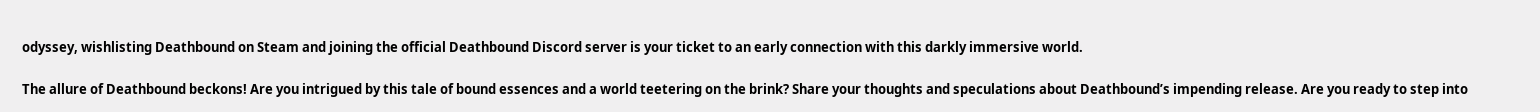odyssey, wishlisting Deathbound on Steam and joining the official Deathbound Discord server is your ticket to an early connection with this darkly immersive world.

The allure of Deathbound beckons! Are you intrigued by this tale of bound essences and a world teetering on the brink? Share your thoughts and speculations about Deathbound’s impending release. Are you ready to step into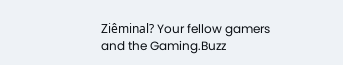Ziêminal? Your fellow gamers and the Gaming.Buzz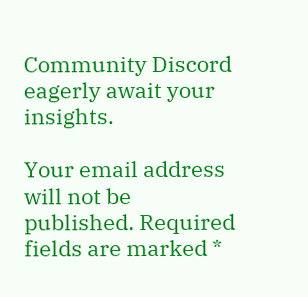Community Discord eagerly await your insights.

Your email address will not be published. Required fields are marked *